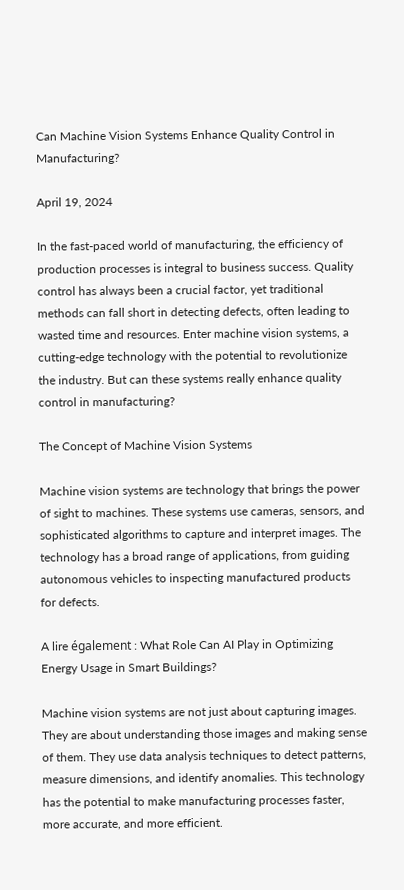Can Machine Vision Systems Enhance Quality Control in Manufacturing?

April 19, 2024

In the fast-paced world of manufacturing, the efficiency of production processes is integral to business success. Quality control has always been a crucial factor, yet traditional methods can fall short in detecting defects, often leading to wasted time and resources. Enter machine vision systems, a cutting-edge technology with the potential to revolutionize the industry. But can these systems really enhance quality control in manufacturing?

The Concept of Machine Vision Systems

Machine vision systems are technology that brings the power of sight to machines. These systems use cameras, sensors, and sophisticated algorithms to capture and interpret images. The technology has a broad range of applications, from guiding autonomous vehicles to inspecting manufactured products for defects.

A lire également : What Role Can AI Play in Optimizing Energy Usage in Smart Buildings?

Machine vision systems are not just about capturing images. They are about understanding those images and making sense of them. They use data analysis techniques to detect patterns, measure dimensions, and identify anomalies. This technology has the potential to make manufacturing processes faster, more accurate, and more efficient.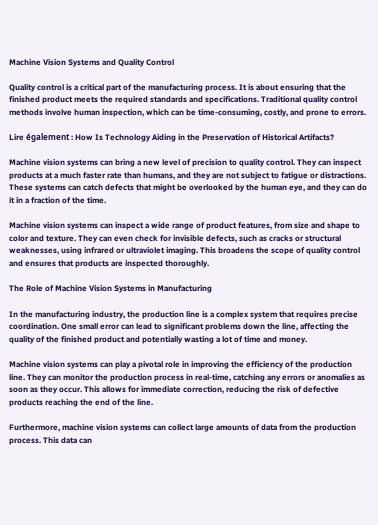Machine Vision Systems and Quality Control

Quality control is a critical part of the manufacturing process. It is about ensuring that the finished product meets the required standards and specifications. Traditional quality control methods involve human inspection, which can be time-consuming, costly, and prone to errors.

Lire également : How Is Technology Aiding in the Preservation of Historical Artifacts?

Machine vision systems can bring a new level of precision to quality control. They can inspect products at a much faster rate than humans, and they are not subject to fatigue or distractions. These systems can catch defects that might be overlooked by the human eye, and they can do it in a fraction of the time.

Machine vision systems can inspect a wide range of product features, from size and shape to color and texture. They can even check for invisible defects, such as cracks or structural weaknesses, using infrared or ultraviolet imaging. This broadens the scope of quality control and ensures that products are inspected thoroughly.

The Role of Machine Vision Systems in Manufacturing

In the manufacturing industry, the production line is a complex system that requires precise coordination. One small error can lead to significant problems down the line, affecting the quality of the finished product and potentially wasting a lot of time and money.

Machine vision systems can play a pivotal role in improving the efficiency of the production line. They can monitor the production process in real-time, catching any errors or anomalies as soon as they occur. This allows for immediate correction, reducing the risk of defective products reaching the end of the line.

Furthermore, machine vision systems can collect large amounts of data from the production process. This data can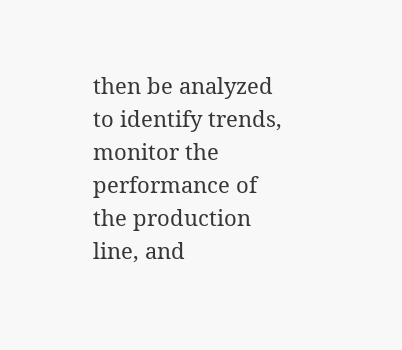then be analyzed to identify trends, monitor the performance of the production line, and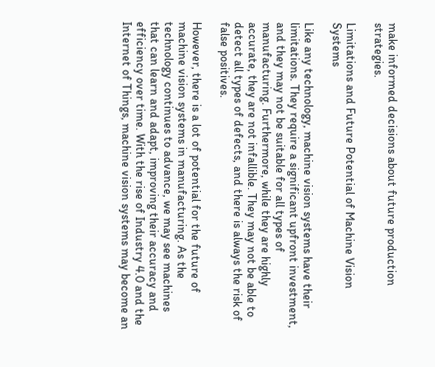make informed decisions about future production strategies.

Limitations and Future Potential of Machine Vision Systems

Like any technology, machine vision systems have their limitations. They require a significant upfront investment, and they may not be suitable for all types of manufacturing. Furthermore, while they are highly accurate, they are not infallible. They may not be able to detect all types of defects, and there is always the risk of false positives.

However, there is a lot of potential for the future of machine vision systems in manufacturing. As the technology continues to advance, we may see machines that can learn and adapt, improving their accuracy and efficiency over time. With the rise of Industry 4.0 and the Internet of Things, machine vision systems may become an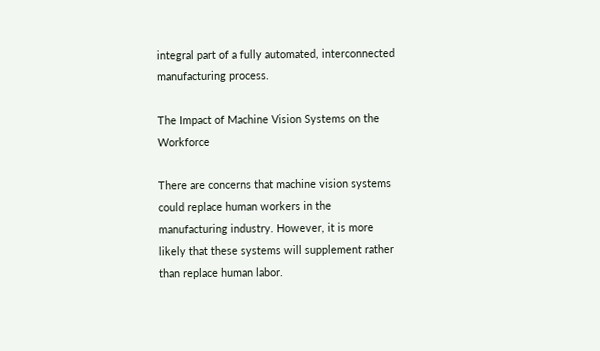integral part of a fully automated, interconnected manufacturing process.

The Impact of Machine Vision Systems on the Workforce

There are concerns that machine vision systems could replace human workers in the manufacturing industry. However, it is more likely that these systems will supplement rather than replace human labor.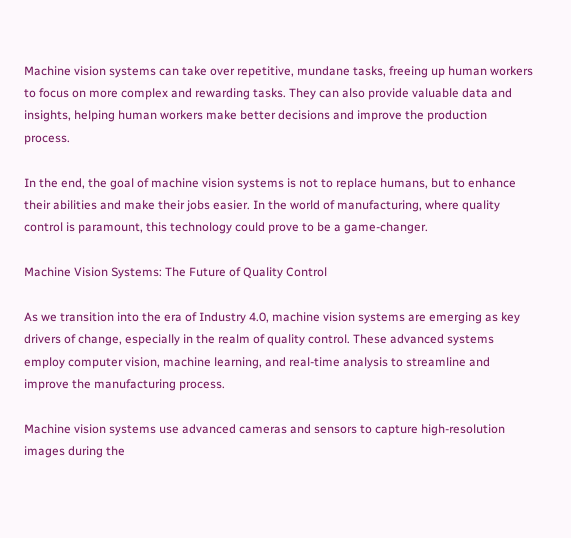Machine vision systems can take over repetitive, mundane tasks, freeing up human workers to focus on more complex and rewarding tasks. They can also provide valuable data and insights, helping human workers make better decisions and improve the production process.

In the end, the goal of machine vision systems is not to replace humans, but to enhance their abilities and make their jobs easier. In the world of manufacturing, where quality control is paramount, this technology could prove to be a game-changer.

Machine Vision Systems: The Future of Quality Control

As we transition into the era of Industry 4.0, machine vision systems are emerging as key drivers of change, especially in the realm of quality control. These advanced systems employ computer vision, machine learning, and real-time analysis to streamline and improve the manufacturing process.

Machine vision systems use advanced cameras and sensors to capture high-resolution images during the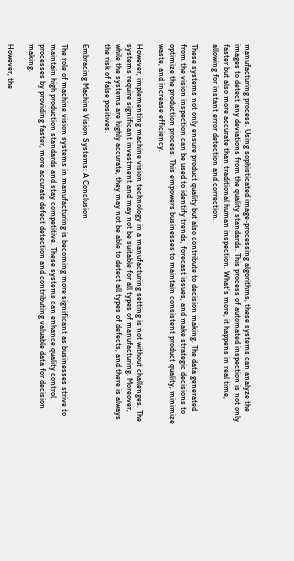manufacturing process. Using sophisticated image-processing algorithms, these systems can analyze the images to detect any deviations from the quality standards. This process of automated inspection is not only faster but also more accurate than traditional human inspection. What’s more, it happens in real time, allowing for instant error detection and correction.

These systems not only ensure product quality but also contribute to decision making. The data generated from the vision inspection can be used to identify trends, forecast issues, and make strategic decisions to optimize the production process. This empowers businesses to maintain consistent product quality, minimize waste, and increase efficiency.

However, implementing machine vision technology in a manufacturing setting is not without challenges. The systems require significant investment and may not be suitable for all types of manufacturing. Moreover, while the systems are highly accurate, they may not be able to detect all types of defects, and there is always the risk of false positives.

Embracing Machine Vision Systems: A Conclusion

The role of machine vision systems in manufacturing is becoming more significant as businesses strive to maintain high production standards and stay competitive. These systems can enhance quality control processes by providing faster, more accurate defect detection and contributing valuable data for decision making.

However, the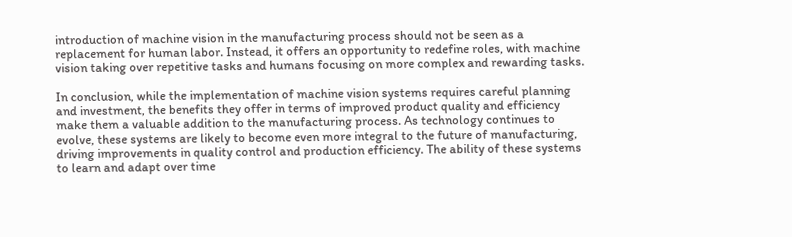introduction of machine vision in the manufacturing process should not be seen as a replacement for human labor. Instead, it offers an opportunity to redefine roles, with machine vision taking over repetitive tasks and humans focusing on more complex and rewarding tasks.

In conclusion, while the implementation of machine vision systems requires careful planning and investment, the benefits they offer in terms of improved product quality and efficiency make them a valuable addition to the manufacturing process. As technology continues to evolve, these systems are likely to become even more integral to the future of manufacturing, driving improvements in quality control and production efficiency. The ability of these systems to learn and adapt over time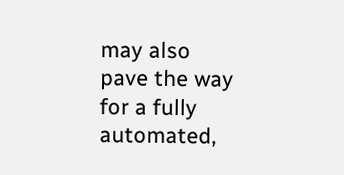may also pave the way for a fully automated,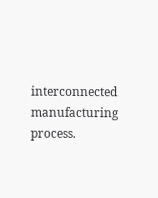interconnected manufacturing process.